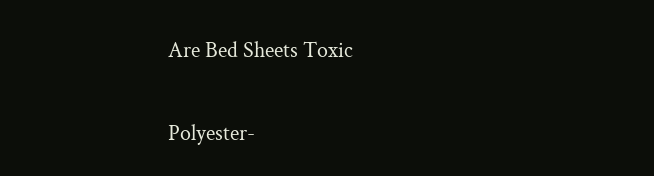Are Bed Sheets Toxic

Polyester-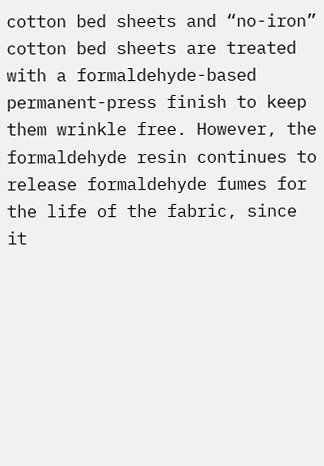cotton bed sheets and “no-iron” cotton bed sheets are treated with a formaldehyde-based permanent-press finish to keep them wrinkle free. However, the formaldehyde resin continues to release formaldehyde fumes for the life of the fabric, since it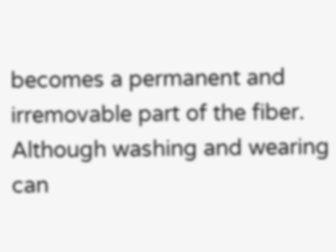becomes a permanent and irremovable part of the fiber. Although washing and wearing can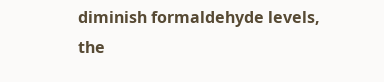diminish formaldehyde levels, the